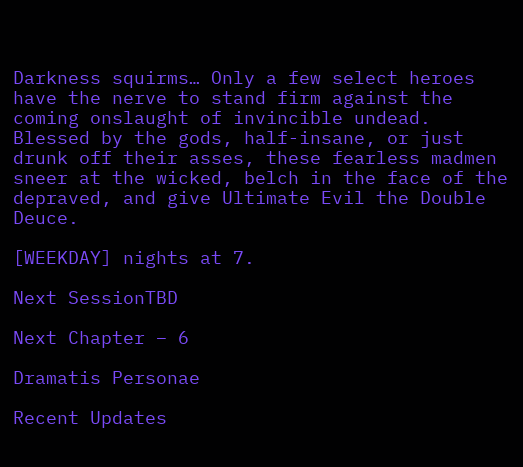Darkness squirms… Only a few select heroes have the nerve to stand firm against the coming onslaught of invincible undead. Blessed by the gods, half-insane, or just drunk off their asses, these fearless madmen sneer at the wicked, belch in the face of the depraved, and give Ultimate Evil the Double Deuce.

[WEEKDAY] nights at 7.

Next SessionTBD

Next Chapter – 6

Dramatis Personae

Recent Updates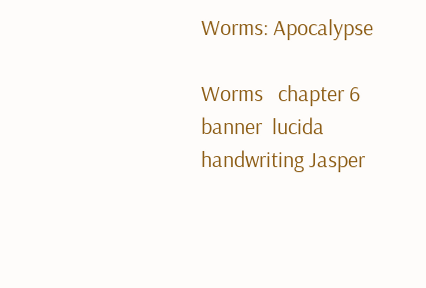Worms: Apocalypse

Worms   chapter 6 banner  lucida handwriting Jasper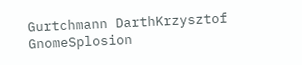Gurtchmann DarthKrzysztof GnomeSplosion